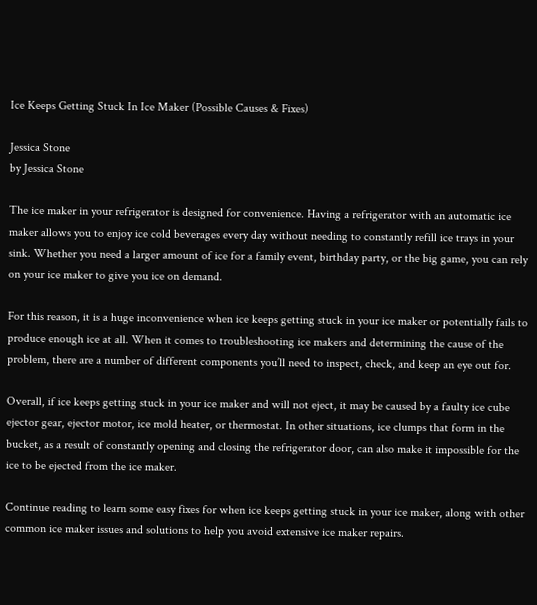Ice Keeps Getting Stuck In Ice Maker (Possible Causes & Fixes)

Jessica Stone
by Jessica Stone

The ice maker in your refrigerator is designed for convenience. Having a refrigerator with an automatic ice maker allows you to enjoy ice cold beverages every day without needing to constantly refill ice trays in your sink. Whether you need a larger amount of ice for a family event, birthday party, or the big game, you can rely on your ice maker to give you ice on demand.

For this reason, it is a huge inconvenience when ice keeps getting stuck in your ice maker or potentially fails to produce enough ice at all. When it comes to troubleshooting ice makers and determining the cause of the problem, there are a number of different components you’ll need to inspect, check, and keep an eye out for.

Overall, if ice keeps getting stuck in your ice maker and will not eject, it may be caused by a faulty ice cube ejector gear, ejector motor, ice mold heater, or thermostat. In other situations, ice clumps that form in the bucket, as a result of constantly opening and closing the refrigerator door, can also make it impossible for the ice to be ejected from the ice maker.

Continue reading to learn some easy fixes for when ice keeps getting stuck in your ice maker, along with other common ice maker issues and solutions to help you avoid extensive ice maker repairs.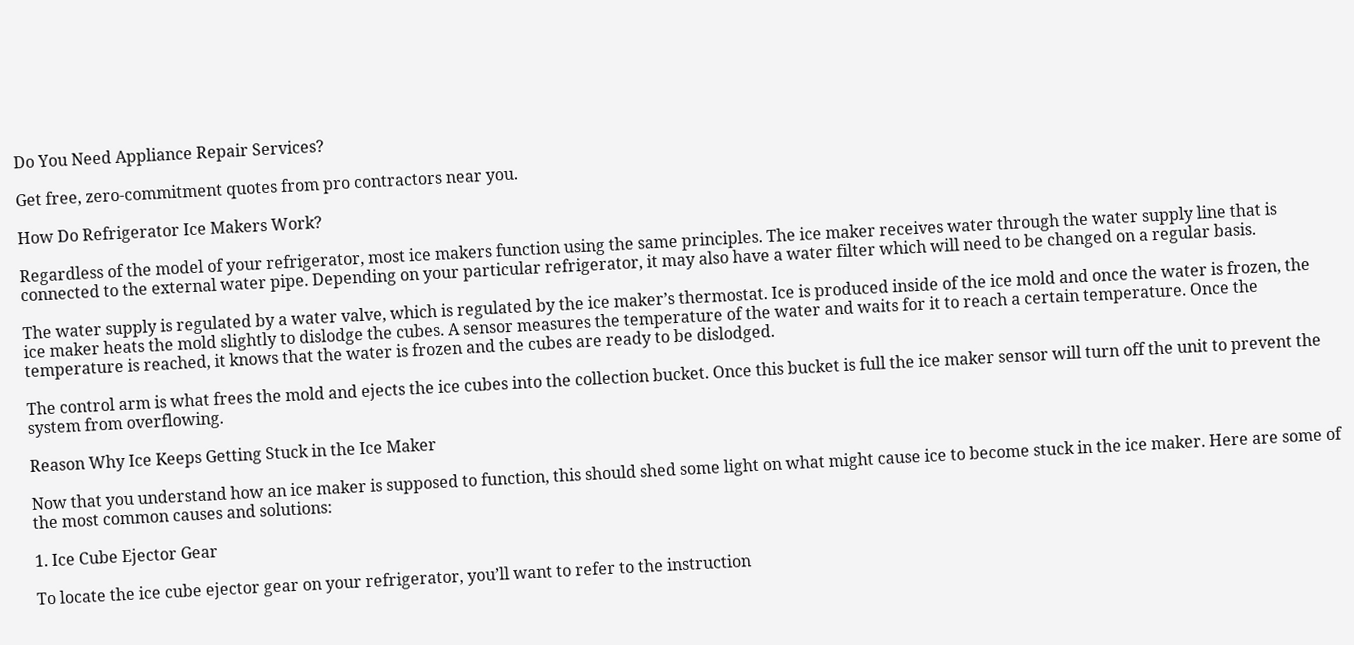Do You Need Appliance Repair Services?

Get free, zero-commitment quotes from pro contractors near you.

How Do Refrigerator Ice Makers Work?

Regardless of the model of your refrigerator, most ice makers function using the same principles. The ice maker receives water through the water supply line that is connected to the external water pipe. Depending on your particular refrigerator, it may also have a water filter which will need to be changed on a regular basis.

The water supply is regulated by a water valve, which is regulated by the ice maker’s thermostat. Ice is produced inside of the ice mold and once the water is frozen, the ice maker heats the mold slightly to dislodge the cubes. A sensor measures the temperature of the water and waits for it to reach a certain temperature. Once the temperature is reached, it knows that the water is frozen and the cubes are ready to be dislodged.

The control arm is what frees the mold and ejects the ice cubes into the collection bucket. Once this bucket is full the ice maker sensor will turn off the unit to prevent the system from overflowing.

Reason Why Ice Keeps Getting Stuck in the Ice Maker

Now that you understand how an ice maker is supposed to function, this should shed some light on what might cause ice to become stuck in the ice maker. Here are some of the most common causes and solutions:

1. Ice Cube Ejector Gear

To locate the ice cube ejector gear on your refrigerator, you’ll want to refer to the instruction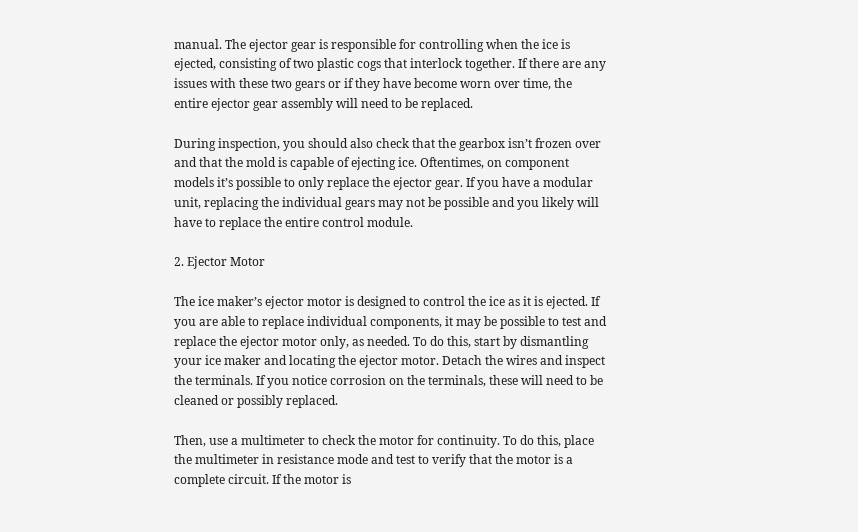manual. The ejector gear is responsible for controlling when the ice is ejected, consisting of two plastic cogs that interlock together. If there are any issues with these two gears or if they have become worn over time, the entire ejector gear assembly will need to be replaced.

During inspection, you should also check that the gearbox isn’t frozen over and that the mold is capable of ejecting ice. Oftentimes, on component models it’s possible to only replace the ejector gear. If you have a modular unit, replacing the individual gears may not be possible and you likely will have to replace the entire control module.

2. Ejector Motor

The ice maker’s ejector motor is designed to control the ice as it is ejected. If you are able to replace individual components, it may be possible to test and replace the ejector motor only, as needed. To do this, start by dismantling your ice maker and locating the ejector motor. Detach the wires and inspect the terminals. If you notice corrosion on the terminals, these will need to be cleaned or possibly replaced.

Then, use a multimeter to check the motor for continuity. To do this, place the multimeter in resistance mode and test to verify that the motor is a complete circuit. If the motor is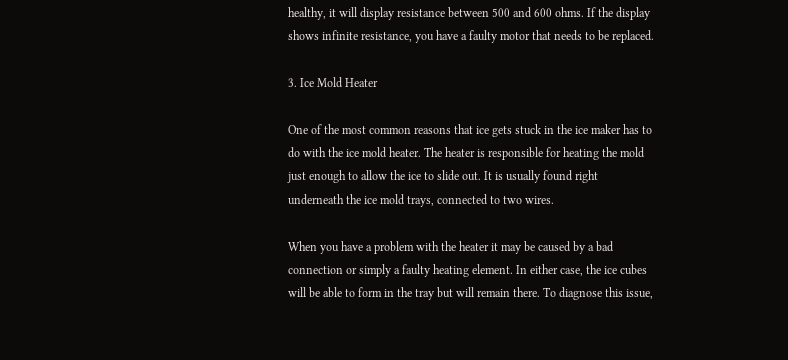healthy, it will display resistance between 500 and 600 ohms. If the display shows infinite resistance, you have a faulty motor that needs to be replaced.

3. Ice Mold Heater

One of the most common reasons that ice gets stuck in the ice maker has to do with the ice mold heater. The heater is responsible for heating the mold just enough to allow the ice to slide out. It is usually found right underneath the ice mold trays, connected to two wires.

When you have a problem with the heater it may be caused by a bad connection or simply a faulty heating element. In either case, the ice cubes will be able to form in the tray but will remain there. To diagnose this issue,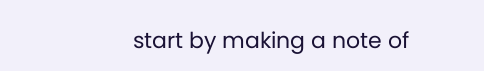start by making a note of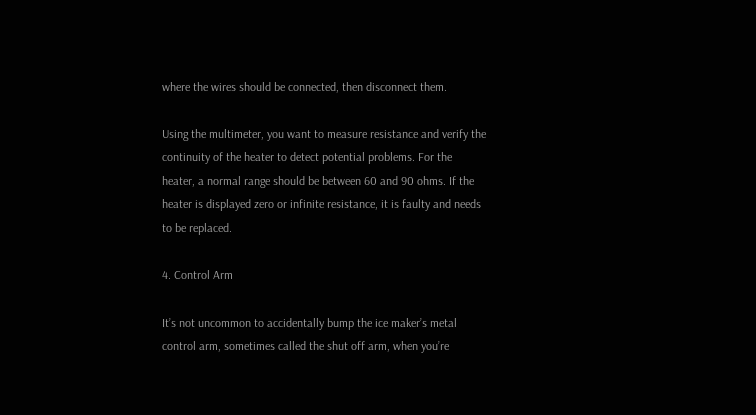where the wires should be connected, then disconnect them.

Using the multimeter, you want to measure resistance and verify the continuity of the heater to detect potential problems. For the heater, a normal range should be between 60 and 90 ohms. If the heater is displayed zero or infinite resistance, it is faulty and needs to be replaced.

4. Control Arm

It’s not uncommon to accidentally bump the ice maker’s metal control arm, sometimes called the shut off arm, when you’re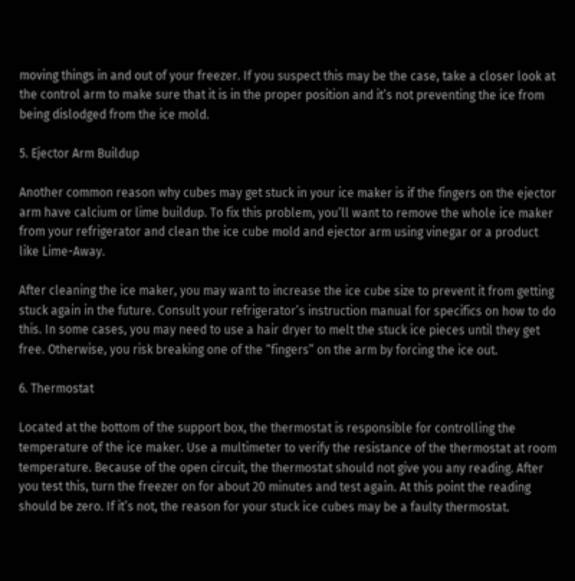moving things in and out of your freezer. If you suspect this may be the case, take a closer look at the control arm to make sure that it is in the proper position and it’s not preventing the ice from being dislodged from the ice mold.

5. Ejector Arm Buildup

Another common reason why cubes may get stuck in your ice maker is if the fingers on the ejector arm have calcium or lime buildup. To fix this problem, you’ll want to remove the whole ice maker from your refrigerator and clean the ice cube mold and ejector arm using vinegar or a product like Lime-Away.

After cleaning the ice maker, you may want to increase the ice cube size to prevent it from getting stuck again in the future. Consult your refrigerator’s instruction manual for specifics on how to do this. In some cases, you may need to use a hair dryer to melt the stuck ice pieces until they get free. Otherwise, you risk breaking one of the “fingers” on the arm by forcing the ice out.

6. Thermostat

Located at the bottom of the support box, the thermostat is responsible for controlling the temperature of the ice maker. Use a multimeter to verify the resistance of the thermostat at room temperature. Because of the open circuit, the thermostat should not give you any reading. After you test this, turn the freezer on for about 20 minutes and test again. At this point the reading should be zero. If it’s not, the reason for your stuck ice cubes may be a faulty thermostat.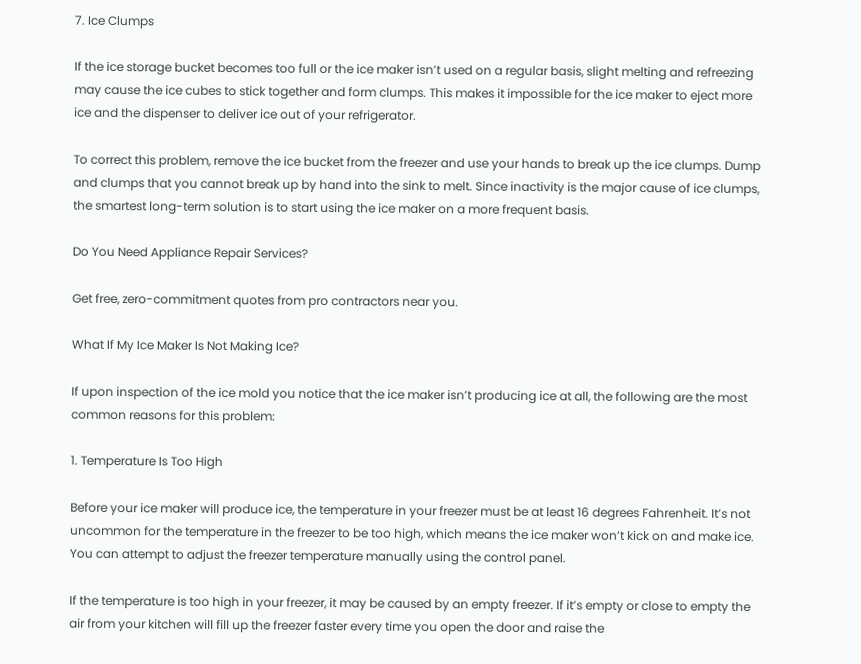7. Ice Clumps

If the ice storage bucket becomes too full or the ice maker isn’t used on a regular basis, slight melting and refreezing may cause the ice cubes to stick together and form clumps. This makes it impossible for the ice maker to eject more ice and the dispenser to deliver ice out of your refrigerator.

To correct this problem, remove the ice bucket from the freezer and use your hands to break up the ice clumps. Dump and clumps that you cannot break up by hand into the sink to melt. Since inactivity is the major cause of ice clumps, the smartest long-term solution is to start using the ice maker on a more frequent basis.

Do You Need Appliance Repair Services?

Get free, zero-commitment quotes from pro contractors near you.

What If My Ice Maker Is Not Making Ice?

If upon inspection of the ice mold you notice that the ice maker isn’t producing ice at all, the following are the most common reasons for this problem:

1. Temperature Is Too High

Before your ice maker will produce ice, the temperature in your freezer must be at least 16 degrees Fahrenheit. It’s not uncommon for the temperature in the freezer to be too high, which means the ice maker won’t kick on and make ice. You can attempt to adjust the freezer temperature manually using the control panel.

If the temperature is too high in your freezer, it may be caused by an empty freezer. If it’s empty or close to empty the air from your kitchen will fill up the freezer faster every time you open the door and raise the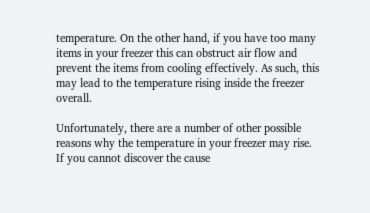temperature. On the other hand, if you have too many items in your freezer this can obstruct air flow and prevent the items from cooling effectively. As such, this may lead to the temperature rising inside the freezer overall.

Unfortunately, there are a number of other possible reasons why the temperature in your freezer may rise. If you cannot discover the cause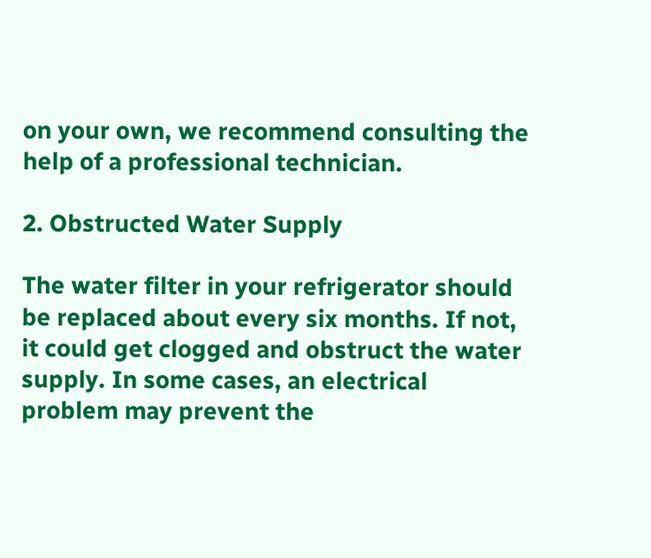on your own, we recommend consulting the help of a professional technician.

2. Obstructed Water Supply

The water filter in your refrigerator should be replaced about every six months. If not, it could get clogged and obstruct the water supply. In some cases, an electrical problem may prevent the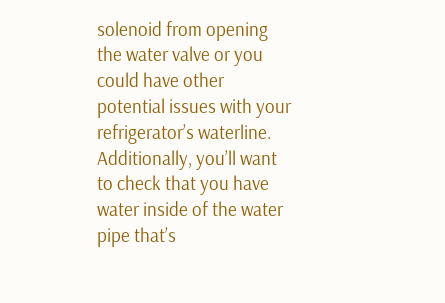solenoid from opening the water valve or you could have other potential issues with your refrigerator’s waterline. Additionally, you’ll want to check that you have water inside of the water pipe that’s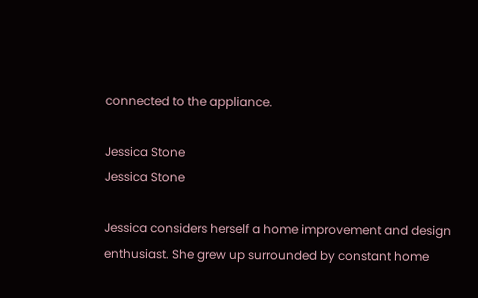connected to the appliance.

Jessica Stone
Jessica Stone

Jessica considers herself a home improvement and design enthusiast. She grew up surrounded by constant home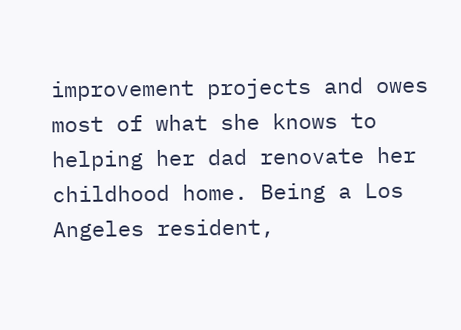improvement projects and owes most of what she knows to helping her dad renovate her childhood home. Being a Los Angeles resident,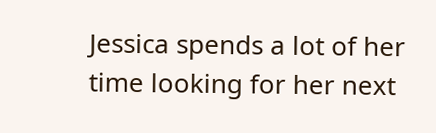Jessica spends a lot of her time looking for her next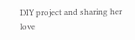DIY project and sharing her love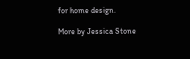for home design.

More by Jessica Stone